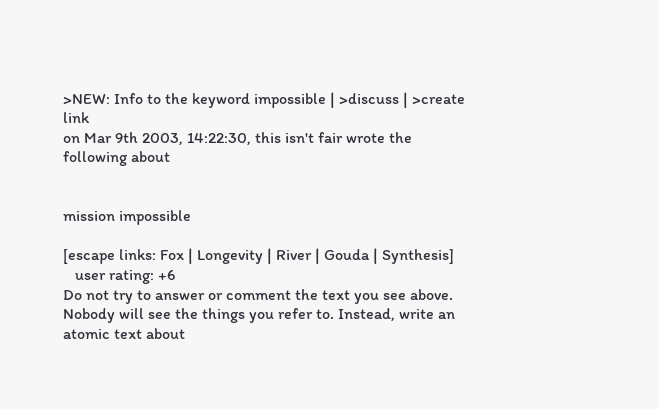>NEW: Info to the keyword impossible | >discuss | >create link
on Mar 9th 2003, 14:22:30, this isn't fair wrote the following about


mission impossible

[escape links: Fox | Longevity | River | Gouda | Synthesis]
   user rating: +6
Do not try to answer or comment the text you see above. Nobody will see the things you refer to. Instead, write an atomic text about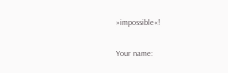»impossible«!

Your name: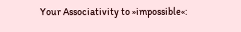Your Associativity to »impossible«: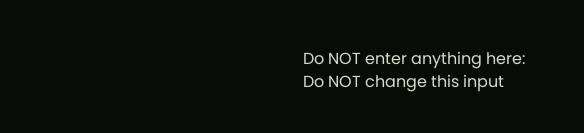Do NOT enter anything here:
Do NOT change this input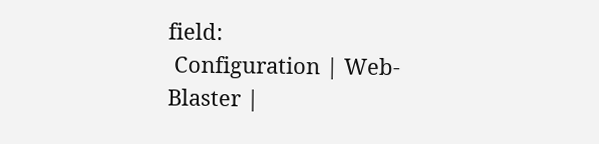field:
 Configuration | Web-Blaster |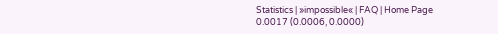Statistics | »impossible« | FAQ | Home Page
0.0017 (0.0006, 0.0000)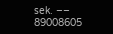sek. –– 89008605